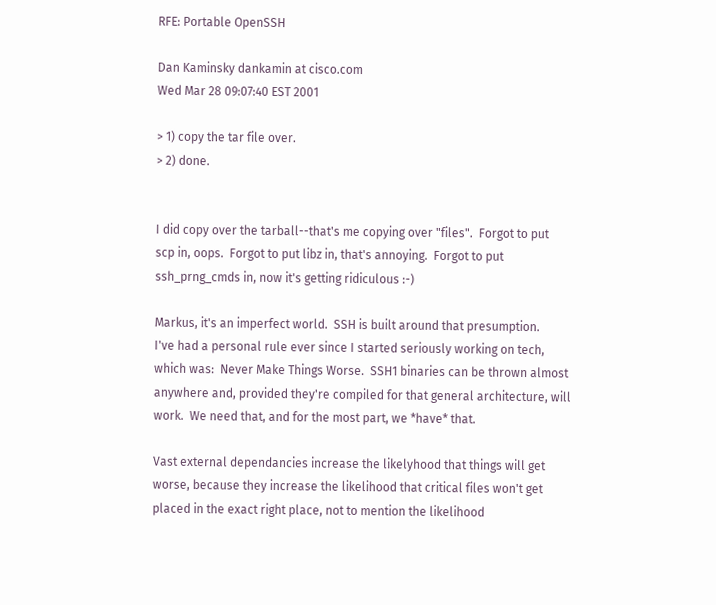RFE: Portable OpenSSH

Dan Kaminsky dankamin at cisco.com
Wed Mar 28 09:07:40 EST 2001

> 1) copy the tar file over.
> 2) done.


I did copy over the tarball--that's me copying over "files".  Forgot to put
scp in, oops.  Forgot to put libz in, that's annoying.  Forgot to put
ssh_prng_cmds in, now it's getting ridiculous :-)

Markus, it's an imperfect world.  SSH is built around that presumption.
I've had a personal rule ever since I started seriously working on tech,
which was:  Never Make Things Worse.  SSH1 binaries can be thrown almost
anywhere and, provided they're compiled for that general architecture, will
work.  We need that, and for the most part, we *have* that.

Vast external dependancies increase the likelyhood that things will get
worse, because they increase the likelihood that critical files won't get
placed in the exact right place, not to mention the likelihood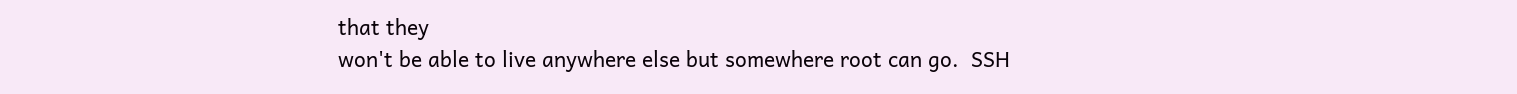that they
won't be able to live anywhere else but somewhere root can go.  SSH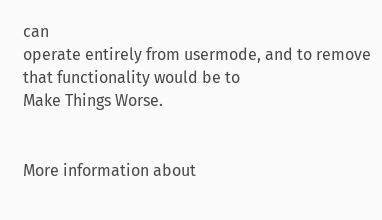can
operate entirely from usermode, and to remove that functionality would be to
Make Things Worse.


More information about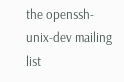the openssh-unix-dev mailing list